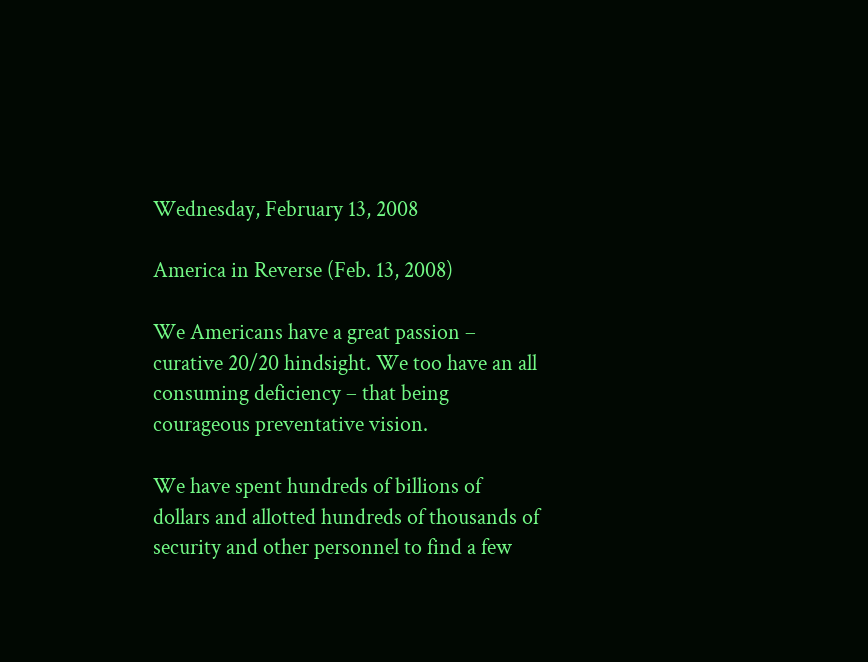Wednesday, February 13, 2008

America in Reverse (Feb. 13, 2008)

We Americans have a great passion – curative 20/20 hindsight. We too have an all consuming deficiency – that being courageous preventative vision.

We have spent hundreds of billions of dollars and allotted hundreds of thousands of security and other personnel to find a few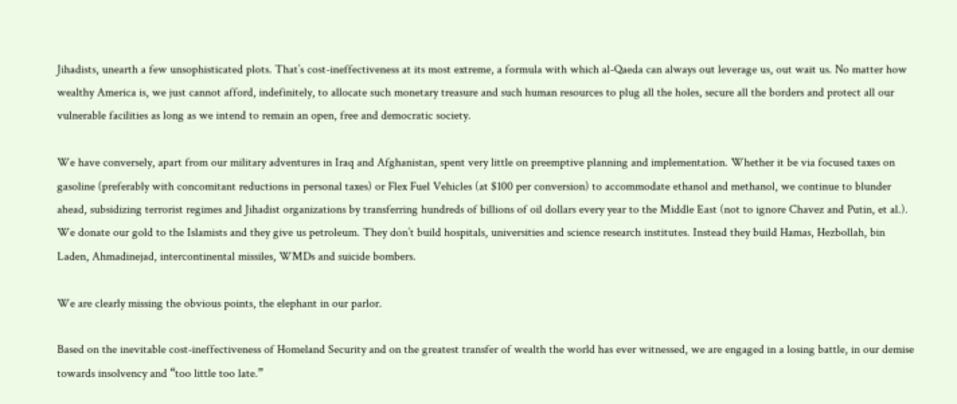Jihadists, unearth a few unsophisticated plots. That’s cost-ineffectiveness at its most extreme, a formula with which al-Qaeda can always out leverage us, out wait us. No matter how wealthy America is, we just cannot afford, indefinitely, to allocate such monetary treasure and such human resources to plug all the holes, secure all the borders and protect all our vulnerable facilities as long as we intend to remain an open, free and democratic society.

We have conversely, apart from our military adventures in Iraq and Afghanistan, spent very little on preemptive planning and implementation. Whether it be via focused taxes on gasoline (preferably with concomitant reductions in personal taxes) or Flex Fuel Vehicles (at $100 per conversion) to accommodate ethanol and methanol, we continue to blunder ahead, subsidizing terrorist regimes and Jihadist organizations by transferring hundreds of billions of oil dollars every year to the Middle East (not to ignore Chavez and Putin, et al.). We donate our gold to the Islamists and they give us petroleum. They don’t build hospitals, universities and science research institutes. Instead they build Hamas, Hezbollah, bin Laden, Ahmadinejad, intercontinental missiles, WMDs and suicide bombers.

We are clearly missing the obvious points, the elephant in our parlor.

Based on the inevitable cost-ineffectiveness of Homeland Security and on the greatest transfer of wealth the world has ever witnessed, we are engaged in a losing battle, in our demise towards insolvency and “too little too late.”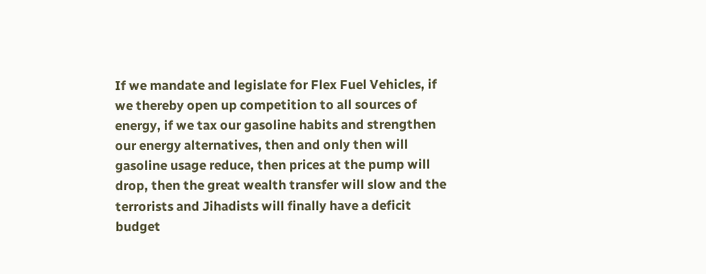If we mandate and legislate for Flex Fuel Vehicles, if we thereby open up competition to all sources of energy, if we tax our gasoline habits and strengthen our energy alternatives, then and only then will gasoline usage reduce, then prices at the pump will drop, then the great wealth transfer will slow and the terrorists and Jihadists will finally have a deficit budget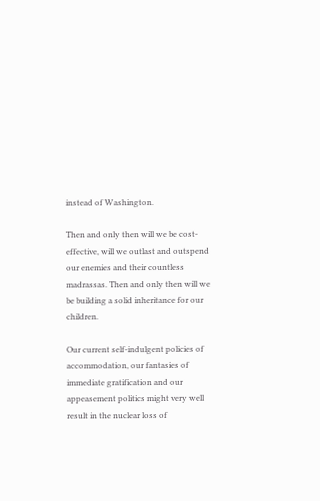instead of Washington.

Then and only then will we be cost-effective, will we outlast and outspend our enemies and their countless madrassas. Then and only then will we be building a solid inheritance for our children.

Our current self-indulgent policies of accommodation, our fantasies of immediate gratification and our appeasement politics might very well result in the nuclear loss of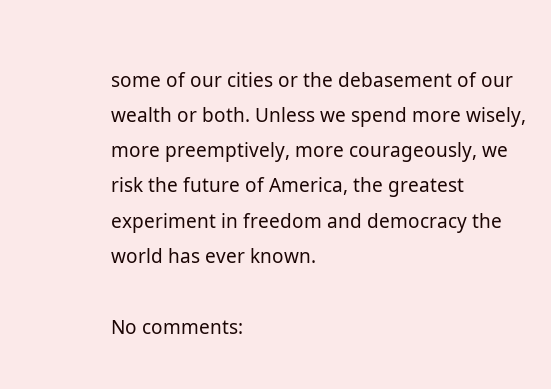some of our cities or the debasement of our wealth or both. Unless we spend more wisely, more preemptively, more courageously, we risk the future of America, the greatest experiment in freedom and democracy the world has ever known.

No comments: